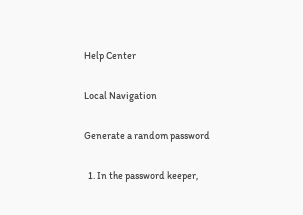Help Center

Local Navigation

Generate a random password

  1. In the password keeper,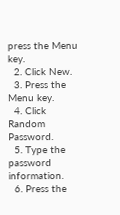press the Menu key.
  2. Click New.
  3. Press the Menu key.
  4. Click Random Password.
  5. Type the password information.
  6. Press the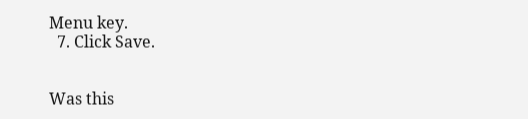Menu key.
  7. Click Save.


Was this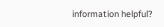information helpful?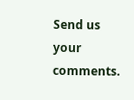Send us your comments.